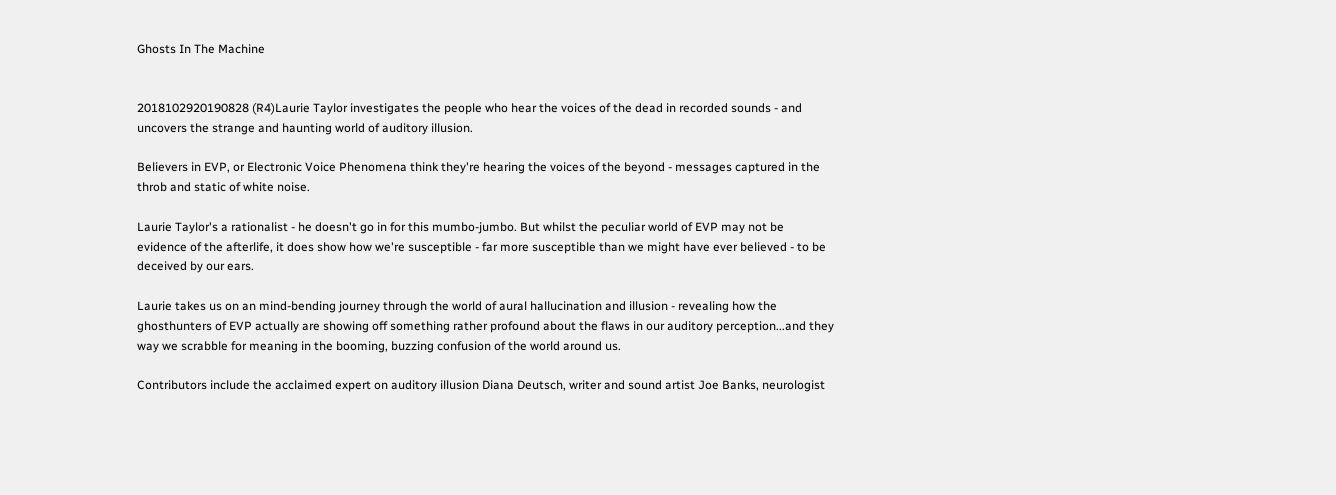Ghosts In The Machine


2018102920190828 (R4)Laurie Taylor investigates the people who hear the voices of the dead in recorded sounds - and uncovers the strange and haunting world of auditory illusion.

Believers in EVP, or Electronic Voice Phenomena think they're hearing the voices of the beyond - messages captured in the throb and static of white noise.

Laurie Taylor's a rationalist - he doesn't go in for this mumbo-jumbo. But whilst the peculiar world of EVP may not be evidence of the afterlife, it does show how we're susceptible - far more susceptible than we might have ever believed - to be deceived by our ears.

Laurie takes us on an mind-bending journey through the world of aural hallucination and illusion - revealing how the ghosthunters of EVP actually are showing off something rather profound about the flaws in our auditory perception...and they way we scrabble for meaning in the booming, buzzing confusion of the world around us.

Contributors include the acclaimed expert on auditory illusion Diana Deutsch, writer and sound artist Joe Banks, neurologist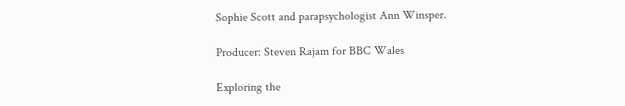Sophie Scott and parapsychologist Ann Winsper.

Producer: Steven Rajam for BBC Wales

Exploring the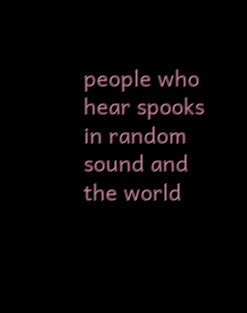people who hear spooks in random sound and the world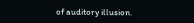of auditory illusion.